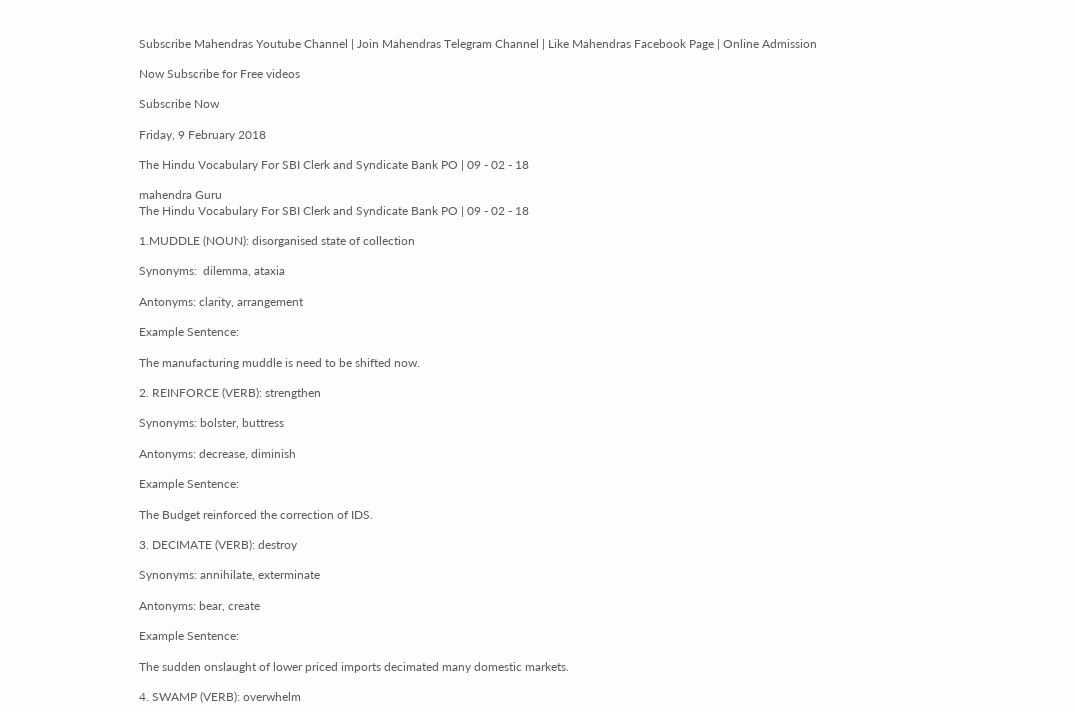Subscribe Mahendras Youtube Channel | Join Mahendras Telegram Channel | Like Mahendras Facebook Page | Online Admission

Now Subscribe for Free videos

Subscribe Now

Friday, 9 February 2018

The Hindu Vocabulary For SBI Clerk and Syndicate Bank PO | 09 - 02 - 18

mahendra Guru
The Hindu Vocabulary For SBI Clerk and Syndicate Bank PO | 09 - 02 - 18

1.MUDDLE (NOUN): disorganised state of collection

Synonyms:  dilemma, ataxia

Antonyms: clarity, arrangement

Example Sentence:

The manufacturing muddle is need to be shifted now.

2. REINFORCE (VERB): strengthen

Synonyms: bolster, buttress

Antonyms: decrease, diminish

Example Sentence:

The Budget reinforced the correction of IDS.

3. DECIMATE (VERB): destroy

Synonyms: annihilate, exterminate

Antonyms: bear, create

Example Sentence:

The sudden onslaught of lower priced imports decimated many domestic markets.

4. SWAMP (VERB): overwhelm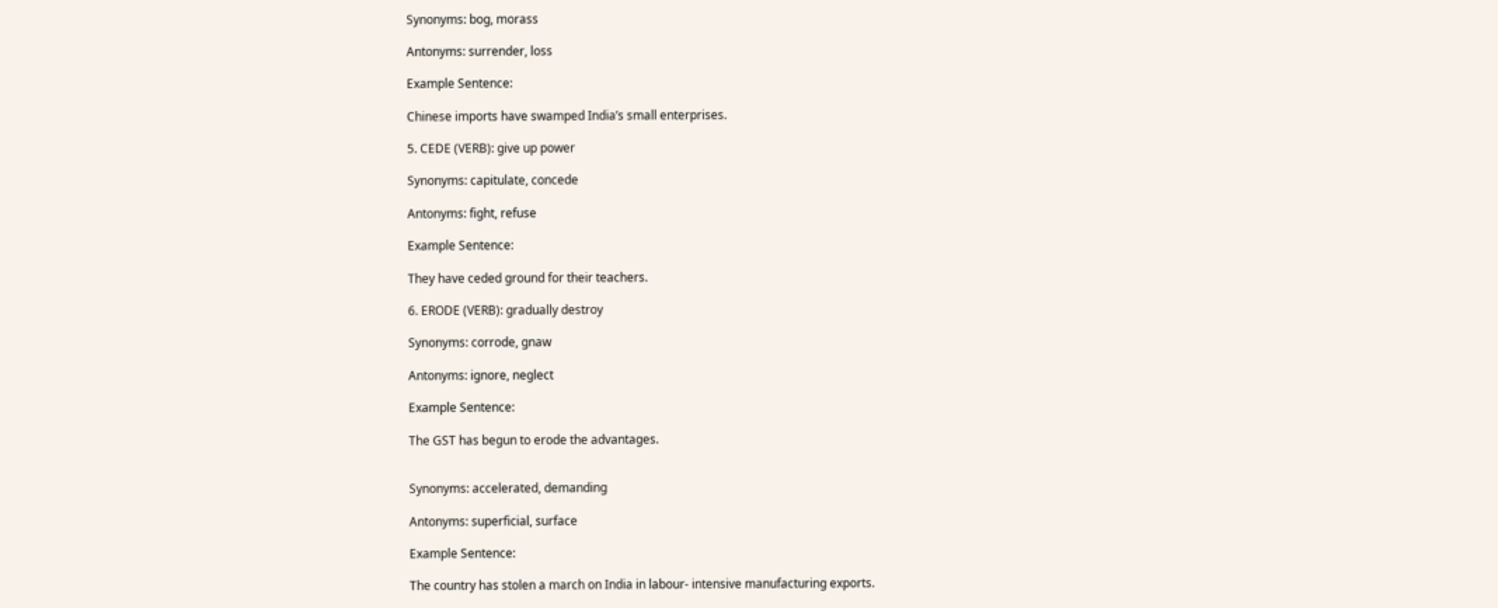Synonyms: bog, morass

Antonyms: surrender, loss

Example Sentence:

Chinese imports have swamped India’s small enterprises.

5. CEDE (VERB): give up power

Synonyms: capitulate, concede

Antonyms: fight, refuse

Example Sentence:

They have ceded ground for their teachers.

6. ERODE (VERB): gradually destroy

Synonyms: corrode, gnaw

Antonyms: ignore, neglect

Example Sentence:

The GST has begun to erode the advantages.


Synonyms: accelerated, demanding

Antonyms: superficial, surface

Example Sentence:

The country has stolen a march on India in labour- intensive manufacturing exports.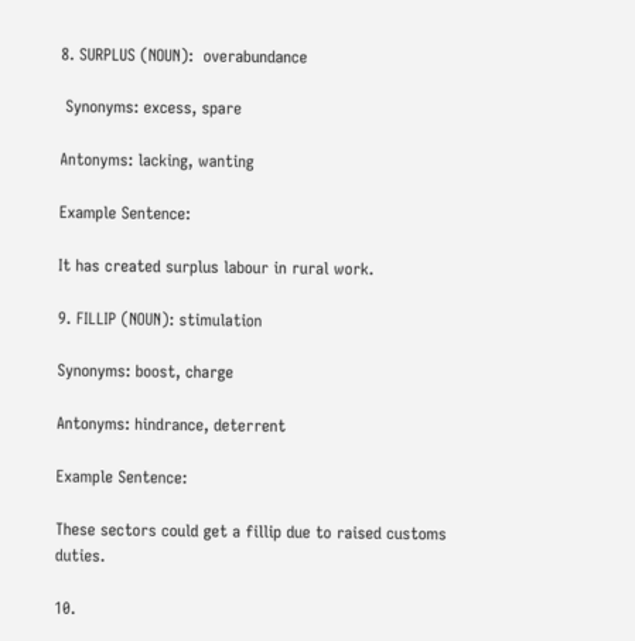8. SURPLUS (NOUN):  overabundance

 Synonyms: excess, spare

Antonyms: lacking, wanting

Example Sentence:

It has created surplus labour in rural work.

9. FILLIP (NOUN): stimulation

Synonyms: boost, charge

Antonyms: hindrance, deterrent

Example Sentence:

These sectors could get a fillip due to raised customs duties.

10.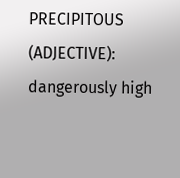PRECIPITOUS (ADJECTIVE): dangerously high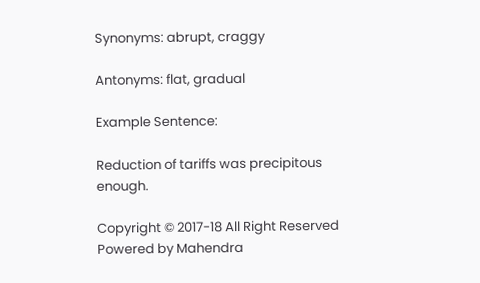Synonyms: abrupt, craggy

Antonyms: flat, gradual

Example Sentence:

Reduction of tariffs was precipitous enough.

Copyright © 2017-18 All Right Reserved Powered by Mahendra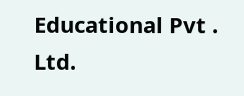Educational Pvt . Ltd.